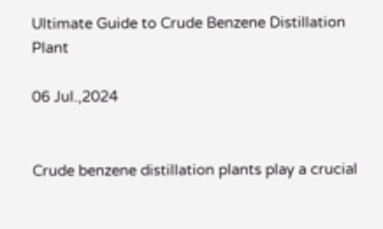Ultimate Guide to Crude Benzene Distillation Plant

06 Jul.,2024


Crude benzene distillation plants play a crucial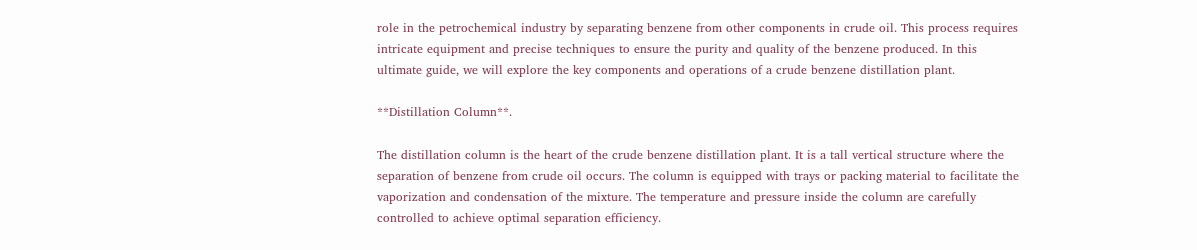role in the petrochemical industry by separating benzene from other components in crude oil. This process requires intricate equipment and precise techniques to ensure the purity and quality of the benzene produced. In this ultimate guide, we will explore the key components and operations of a crude benzene distillation plant.

**Distillation Column**.

The distillation column is the heart of the crude benzene distillation plant. It is a tall vertical structure where the separation of benzene from crude oil occurs. The column is equipped with trays or packing material to facilitate the vaporization and condensation of the mixture. The temperature and pressure inside the column are carefully controlled to achieve optimal separation efficiency.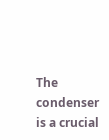The condenser is a crucial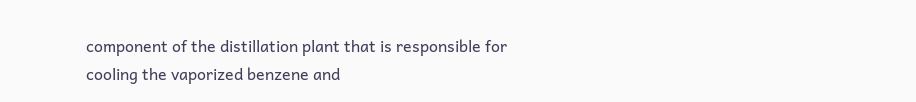component of the distillation plant that is responsible for cooling the vaporized benzene and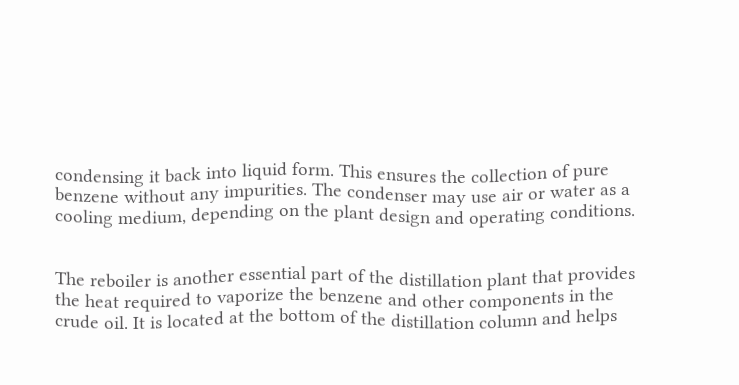condensing it back into liquid form. This ensures the collection of pure benzene without any impurities. The condenser may use air or water as a cooling medium, depending on the plant design and operating conditions.


The reboiler is another essential part of the distillation plant that provides the heat required to vaporize the benzene and other components in the crude oil. It is located at the bottom of the distillation column and helps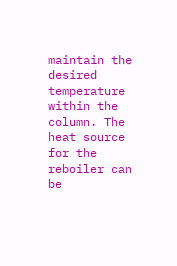maintain the desired temperature within the column. The heat source for the reboiler can be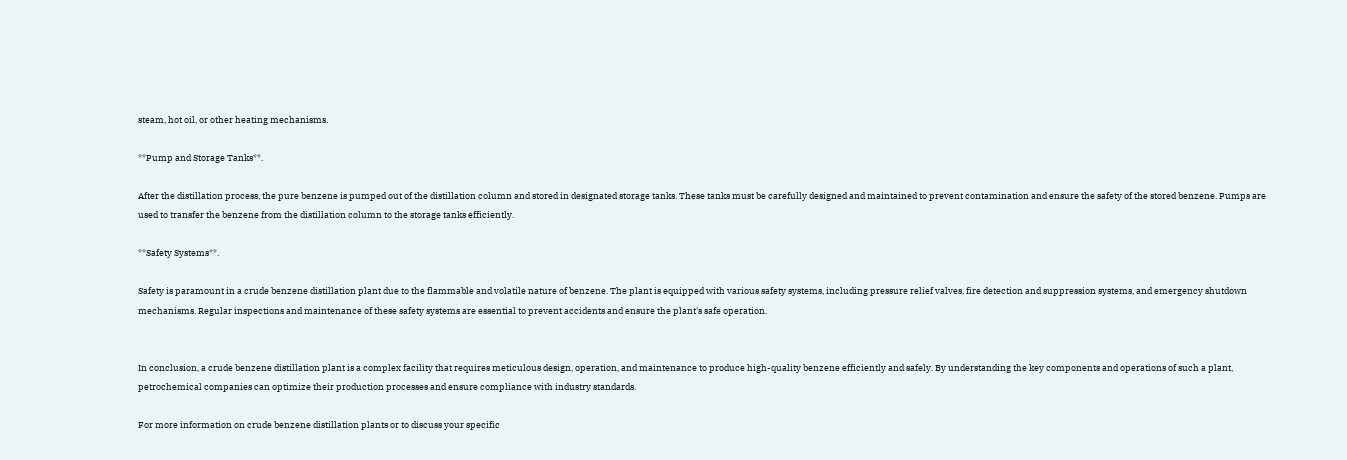steam, hot oil, or other heating mechanisms.

**Pump and Storage Tanks**.

After the distillation process, the pure benzene is pumped out of the distillation column and stored in designated storage tanks. These tanks must be carefully designed and maintained to prevent contamination and ensure the safety of the stored benzene. Pumps are used to transfer the benzene from the distillation column to the storage tanks efficiently.

**Safety Systems**.

Safety is paramount in a crude benzene distillation plant due to the flammable and volatile nature of benzene. The plant is equipped with various safety systems, including pressure relief valves, fire detection and suppression systems, and emergency shutdown mechanisms. Regular inspections and maintenance of these safety systems are essential to prevent accidents and ensure the plant's safe operation.


In conclusion, a crude benzene distillation plant is a complex facility that requires meticulous design, operation, and maintenance to produce high-quality benzene efficiently and safely. By understanding the key components and operations of such a plant, petrochemical companies can optimize their production processes and ensure compliance with industry standards.

For more information on crude benzene distillation plants or to discuss your specific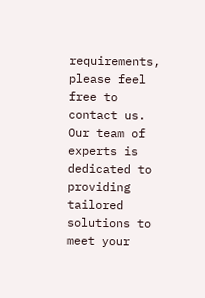requirements, please feel free to contact us. Our team of experts is dedicated to providing tailored solutions to meet your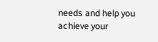needs and help you achieve your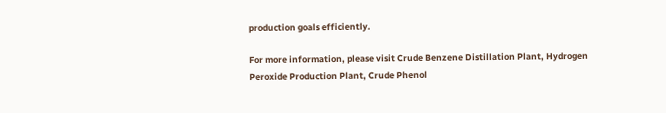production goals efficiently.

For more information, please visit Crude Benzene Distillation Plant, Hydrogen Peroxide Production Plant, Crude Phenol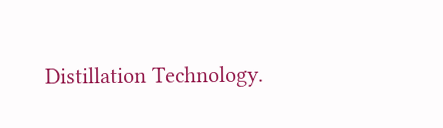Distillation Technology.